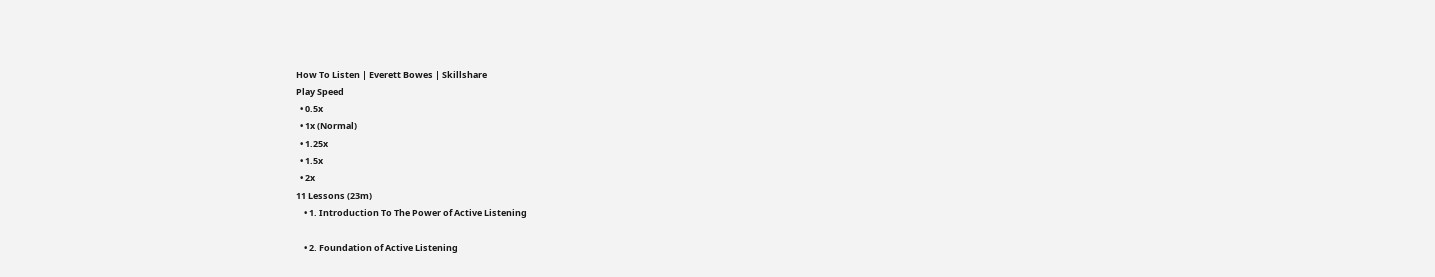How To Listen | Everett Bowes | Skillshare
Play Speed
  • 0.5x
  • 1x (Normal)
  • 1.25x
  • 1.5x
  • 2x
11 Lessons (23m)
    • 1. Introduction To The Power of Active Listening

    • 2. Foundation of Active Listening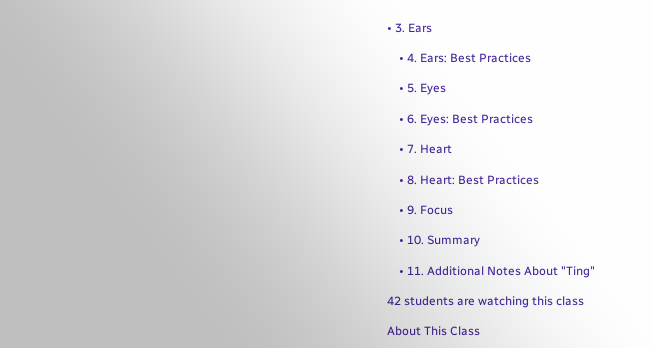• 3. Ears

    • 4. Ears: Best Practices

    • 5. Eyes

    • 6. Eyes: Best Practices

    • 7. Heart

    • 8. Heart: Best Practices

    • 9. Focus

    • 10. Summary

    • 11. Additional Notes About "Ting"

42 students are watching this class

About This Class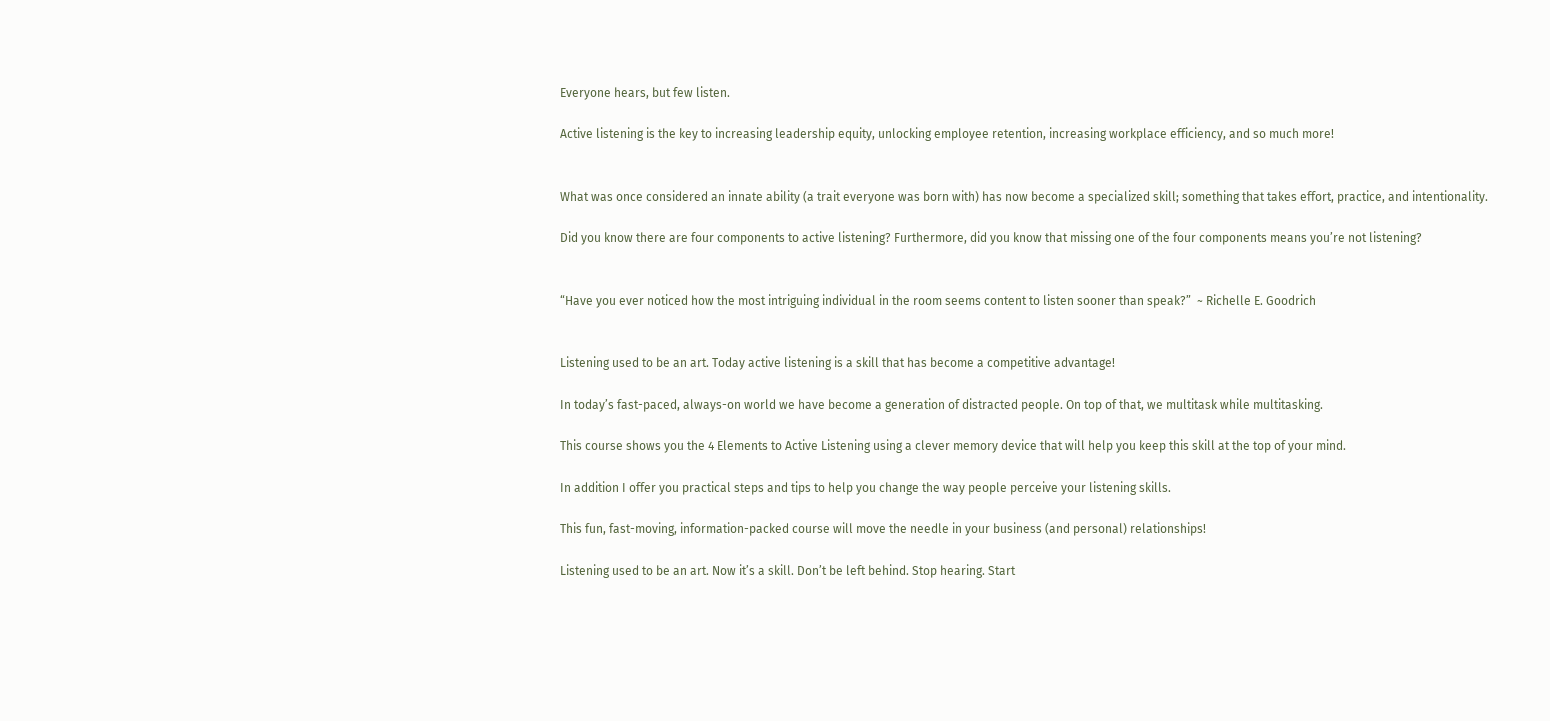Everyone hears, but few listen.

Active listening is the key to increasing leadership equity, unlocking employee retention, increasing workplace efficiency, and so much more!


What was once considered an innate ability (a trait everyone was born with) has now become a specialized skill; something that takes effort, practice, and intentionality.

Did you know there are four components to active listening? Furthermore, did you know that missing one of the four components means you’re not listening?


“Have you ever noticed how the most intriguing individual in the room seems content to listen sooner than speak?”  ~ Richelle E. Goodrich


Listening used to be an art. Today active listening is a skill that has become a competitive advantage!

In today’s fast-paced, always-on world we have become a generation of distracted people. On top of that, we multitask while multitasking.

This course shows you the 4 Elements to Active Listening using a clever memory device that will help you keep this skill at the top of your mind.

In addition I offer you practical steps and tips to help you change the way people perceive your listening skills.

This fun, fast-moving, information-packed course will move the needle in your business (and personal) relationships!

Listening used to be an art. Now it’s a skill. Don’t be left behind. Stop hearing. Start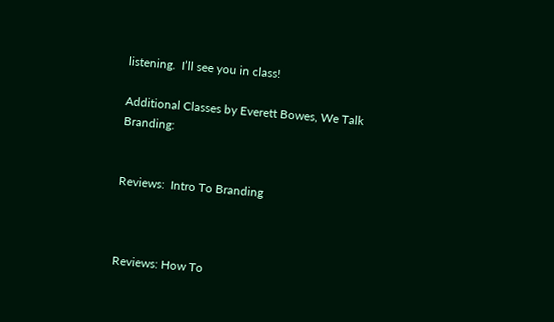listening.  I’ll see you in class!

Additional Classes by Everett Bowes, We Talk Branding:


Reviews:  Intro To Branding



Reviews: How To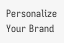Personalize Your Brand